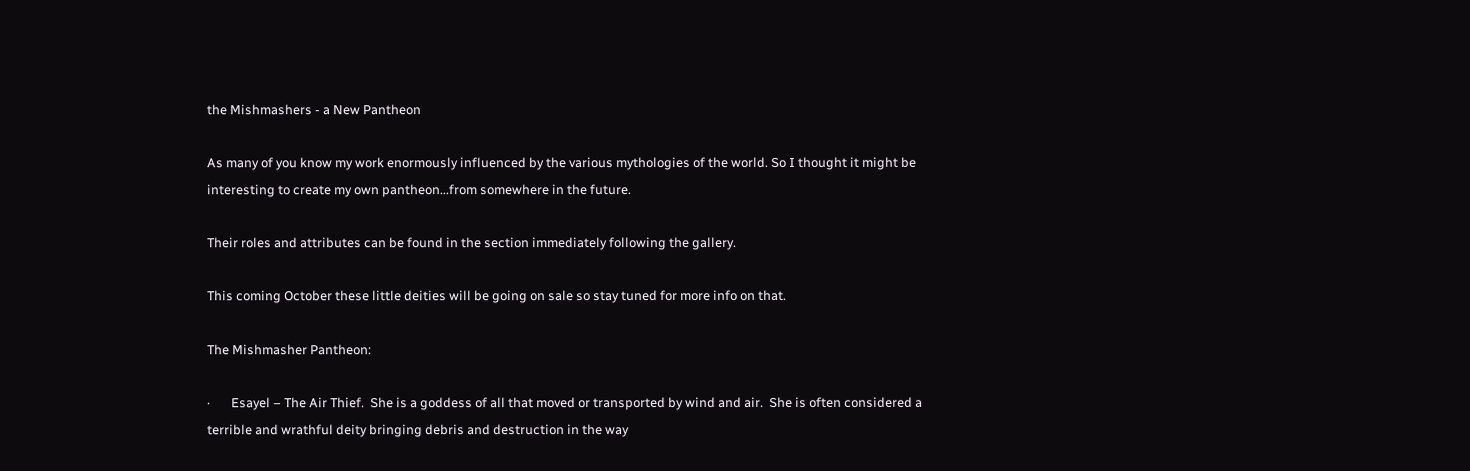the Mishmashers - a New Pantheon

As many of you know my work enormously influenced by the various mythologies of the world. So I thought it might be interesting to create my own pantheon...from somewhere in the future.

Their roles and attributes can be found in the section immediately following the gallery.

This coming October these little deities will be going on sale so stay tuned for more info on that.

The Mishmasher Pantheon:

·       Esayel – The Air Thief.  She is a goddess of all that moved or transported by wind and air.  She is often considered a terrible and wrathful deity bringing debris and destruction in the way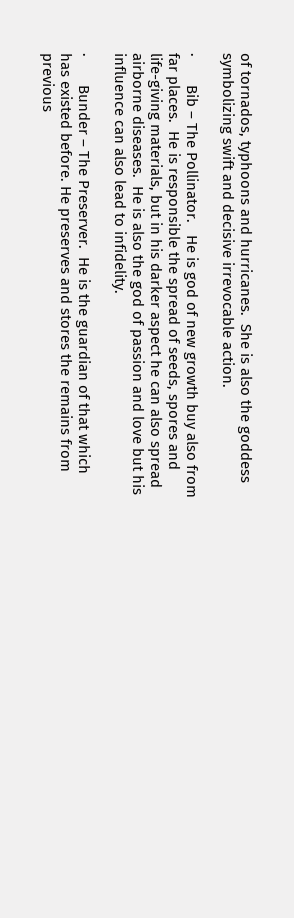of tornados, typhoons and hurricanes.  She is also the goddess symbolizing swift and decisive irrevocable action.

·       Bib – The Pollinator.   He is god of new growth buy also from far places.  He is responsible the spread of seeds, spores and life-giving materials, but in his darker aspect he can also spread airborne diseases.  He is also the god of passion and love but his influence can also lead to infidelity.

·       Bunder – The Preserver.  He is the guardian of that which has existed before. He preserves and stores the remains from previous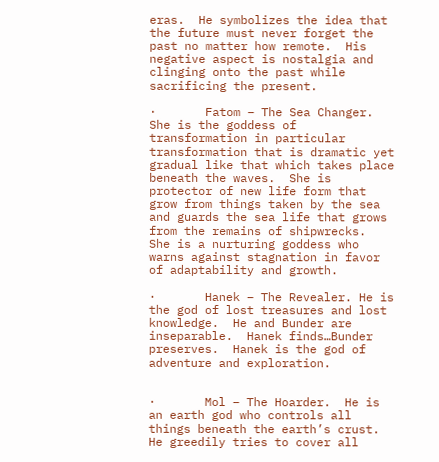eras.  He symbolizes the idea that the future must never forget the past no matter how remote.  His negative aspect is nostalgia and clinging onto the past while sacrificing the present.

·       Fatom – The Sea Changer.  She is the goddess of transformation in particular transformation that is dramatic yet gradual like that which takes place beneath the waves.  She is protector of new life form that grow from things taken by the sea and guards the sea life that grows from the remains of shipwrecks.  She is a nurturing goddess who warns against stagnation in favor of adaptability and growth.

·       Hanek – The Revealer. He is the god of lost treasures and lost knowledge.  He and Bunder are inseparable.  Hanek finds…Bunder preserves.  Hanek is the god of adventure and exploration.


·       Mol – The Hoarder.  He is an earth god who controls all things beneath the earth’s crust.  He greedily tries to cover all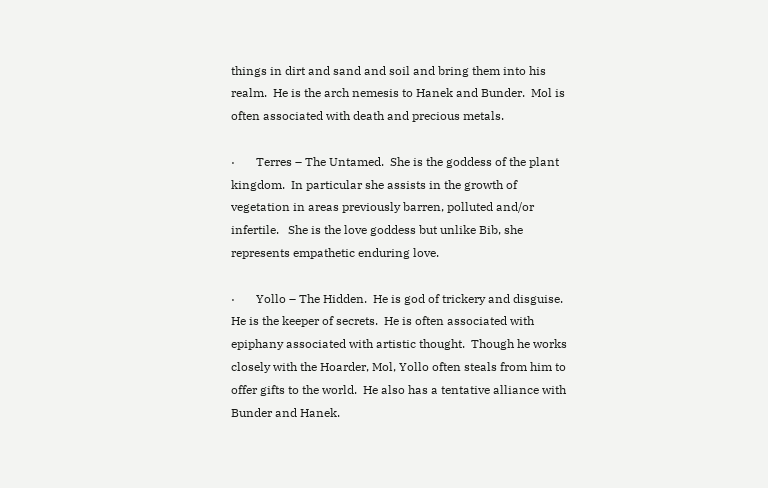things in dirt and sand and soil and bring them into his realm.  He is the arch nemesis to Hanek and Bunder.  Mol is often associated with death and precious metals.

·       Terres – The Untamed.  She is the goddess of the plant kingdom.  In particular she assists in the growth of vegetation in areas previously barren, polluted and/or infertile.   She is the love goddess but unlike Bib, she represents empathetic enduring love.

·       Yollo – The Hidden.  He is god of trickery and disguise.  He is the keeper of secrets.  He is often associated with epiphany associated with artistic thought.  Though he works closely with the Hoarder, Mol, Yollo often steals from him to offer gifts to the world.  He also has a tentative alliance with Bunder and Hanek.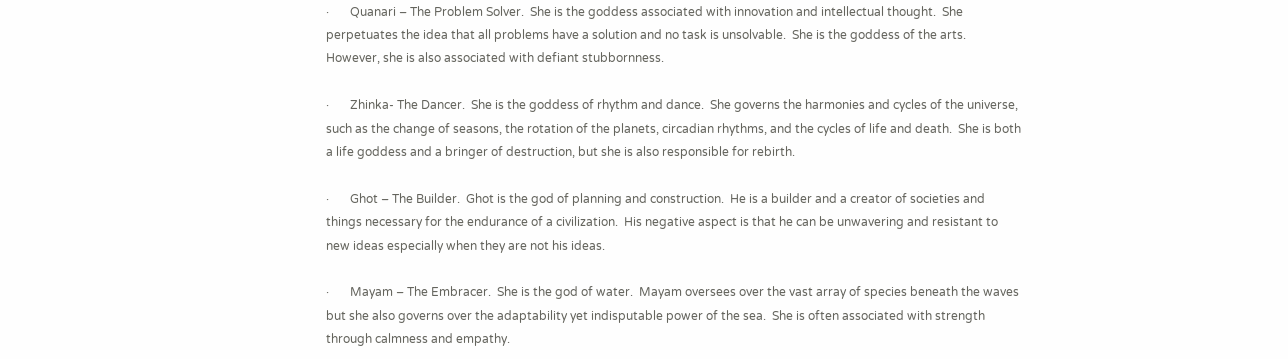·       Quanari – The Problem Solver.  She is the goddess associated with innovation and intellectual thought.  She perpetuates the idea that all problems have a solution and no task is unsolvable.  She is the goddess of the arts.  However, she is also associated with defiant stubbornness.

·       Zhinka- The Dancer.  She is the goddess of rhythm and dance.  She governs the harmonies and cycles of the universe, such as the change of seasons, the rotation of the planets, circadian rhythms, and the cycles of life and death.  She is both a life goddess and a bringer of destruction, but she is also responsible for rebirth.

·       Ghot – The Builder.  Ghot is the god of planning and construction.  He is a builder and a creator of societies and things necessary for the endurance of a civilization.  His negative aspect is that he can be unwavering and resistant to new ideas especially when they are not his ideas.

·       Mayam – The Embracer.  She is the god of water.  Mayam oversees over the vast array of species beneath the waves but she also governs over the adaptability yet indisputable power of the sea.  She is often associated with strength through calmness and empathy.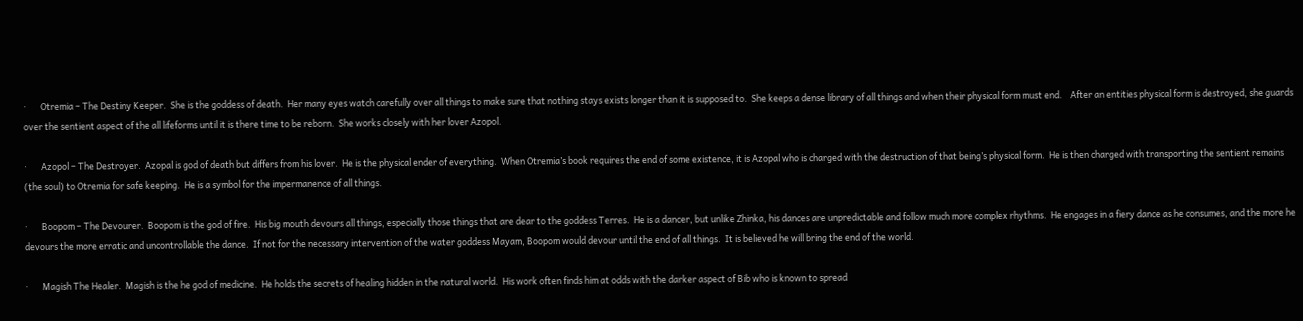·       Otremia – The Destiny Keeper.  She is the goddess of death.  Her many eyes watch carefully over all things to make sure that nothing stays exists longer than it is supposed to.  She keeps a dense library of all things and when their physical form must end.    After an entities physical form is destroyed, she guards over the sentient aspect of the all lifeforms until it is there time to be reborn.  She works closely with her lover Azopol.

·       Azopol – The Destroyer.  Azopal is god of death but differs from his lover.  He is the physical ender of everything.  When Otremia’s book requires the end of some existence, it is Azopal who is charged with the destruction of that being’s physical form.  He is then charged with transporting the sentient remains (the soul) to Otremia for safe keeping.  He is a symbol for the impermanence of all things.

·       Boopom – The Devourer.  Boopom is the god of fire.  His big mouth devours all things, especially those things that are dear to the goddess Terres.  He is a dancer, but unlike Zhinka, his dances are unpredictable and follow much more complex rhythms.  He engages in a fiery dance as he consumes, and the more he devours the more erratic and uncontrollable the dance.  If not for the necessary intervention of the water goddess Mayam, Boopom would devour until the end of all things.  It is believed he will bring the end of the world.

·       Magish The Healer.  Magish is the he god of medicine.  He holds the secrets of healing hidden in the natural world.  His work often finds him at odds with the darker aspect of Bib who is known to spread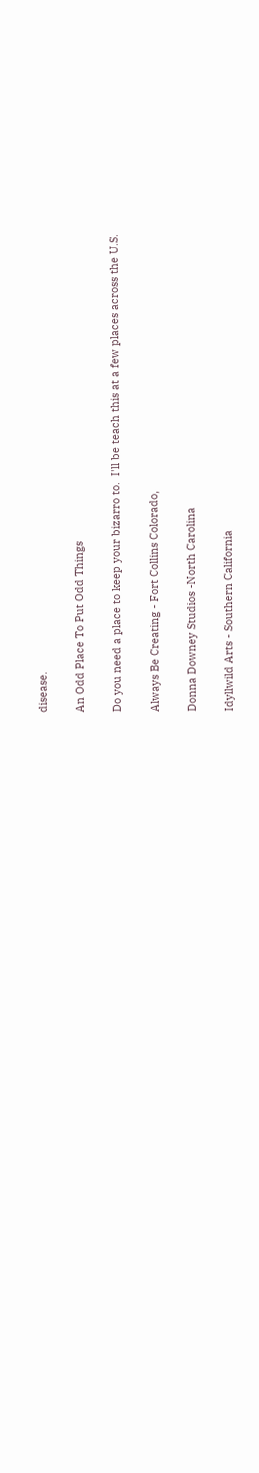disease.

An Odd Place To Put Odd Things

Do you need a place to keep your bizarro to.  I'll be teach this at a few places across the U.S.

Always Be Creating - Fort Collins Colorado,

Donna Downey Studios -North Carolina

Idyllwild Arts - Southern California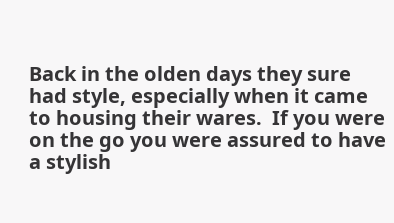Back in the olden days they sure had style, especially when it came to housing their wares.  If you were on the go you were assured to have a stylish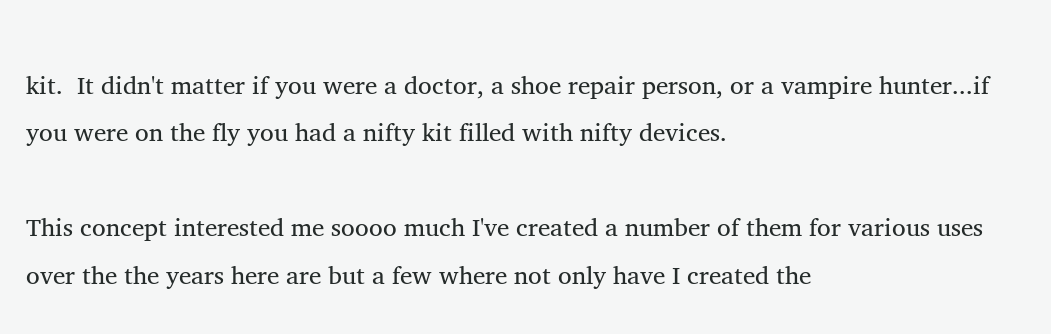kit.  It didn't matter if you were a doctor, a shoe repair person, or a vampire hunter...if you were on the fly you had a nifty kit filled with nifty devices.

This concept interested me soooo much I've created a number of them for various uses over the the years here are but a few where not only have I created the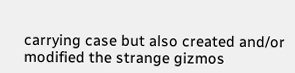carrying case but also created and/or modified the strange gizmos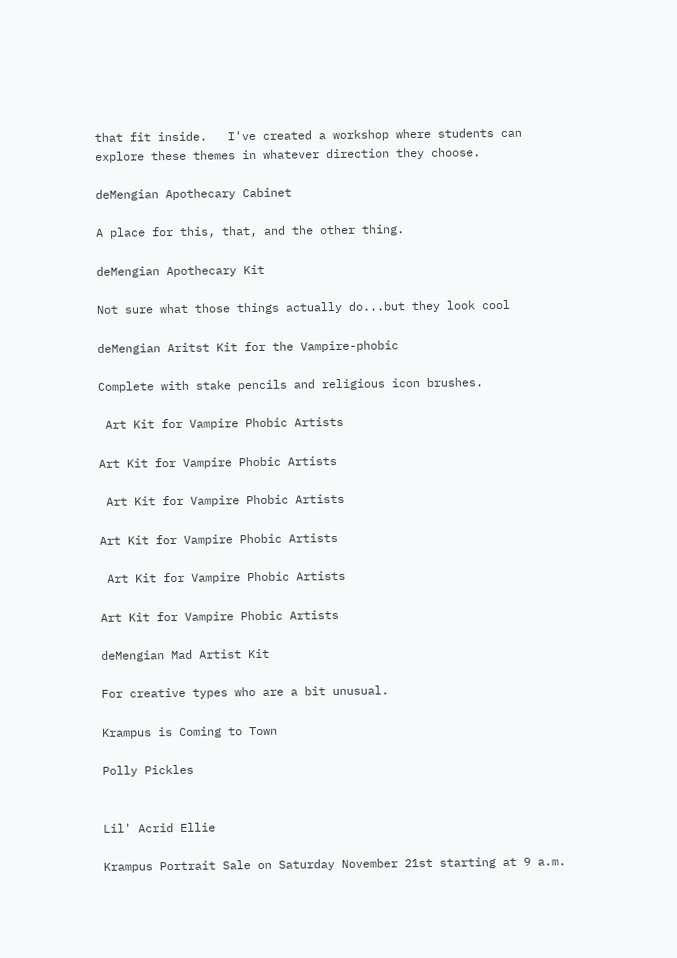that fit inside.   I've created a workshop where students can explore these themes in whatever direction they choose.

deMengian Apothecary Cabinet

A place for this, that, and the other thing.

deMengian Apothecary Kit

Not sure what those things actually do...but they look cool

deMengian Aritst Kit for the Vampire-phobic

Complete with stake pencils and religious icon brushes.

 Art Kit for Vampire Phobic Artists

Art Kit for Vampire Phobic Artists

 Art Kit for Vampire Phobic Artists

Art Kit for Vampire Phobic Artists

 Art Kit for Vampire Phobic Artists

Art Kit for Vampire Phobic Artists

deMengian Mad Artist Kit

For creative types who are a bit unusual.

Krampus is Coming to Town

Polly Pickles


Lil' Acrid Ellie

Krampus Portrait Sale on Saturday November 21st starting at 9 a.m.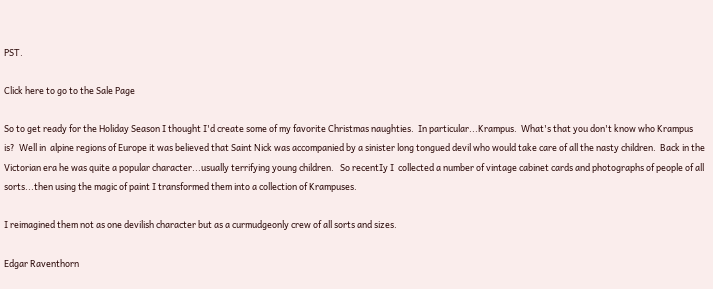PST.

Click here to go to the Sale Page

So to get ready for the Holiday Season I thought I'd create some of my favorite Christmas naughties.  In particular...Krampus.  What's that you don't know who Krampus is?  Well in  alpine regions of Europe it was believed that Saint Nick was accompanied by a sinister long tongued devil who would take care of all the nasty children.  Back in the Victorian era he was quite a popular character...usually terrifying young children.   So recentIy I  collected a number of vintage cabinet cards and photographs of people of all sorts...then using the magic of paint I transformed them into a collection of Krampuses.

I reimagined them not as one devilish character but as a curmudgeonly crew of all sorts and sizes.

Edgar Raventhorn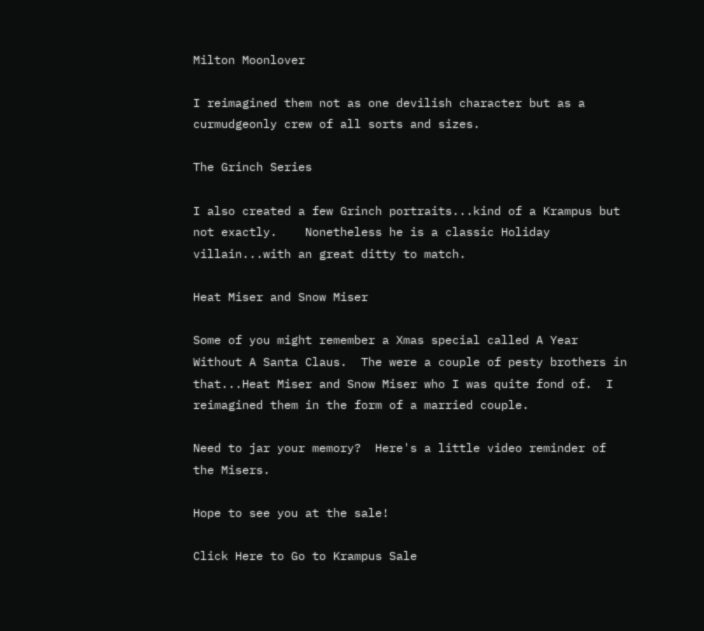Milton Moonlover

I reimagined them not as one devilish character but as a curmudgeonly crew of all sorts and sizes.

The Grinch Series

I also created a few Grinch portraits...kind of a Krampus but not exactly.    Nonetheless he is a classic Holiday villain...with an great ditty to match.

Heat Miser and Snow Miser

Some of you might remember a Xmas special called A Year Without A Santa Claus.  The were a couple of pesty brothers in that...Heat Miser and Snow Miser who I was quite fond of.  I reimagined them in the form of a married couple.

Need to jar your memory?  Here's a little video reminder of the Misers.

Hope to see you at the sale!

Click Here to Go to Krampus Sale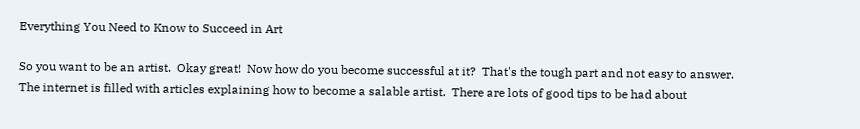Everything You Need to Know to Succeed in Art

So you want to be an artist.  Okay great!  Now how do you become successful at it?  That's the tough part and not easy to answer.  The internet is filled with articles explaining how to become a salable artist.  There are lots of good tips to be had about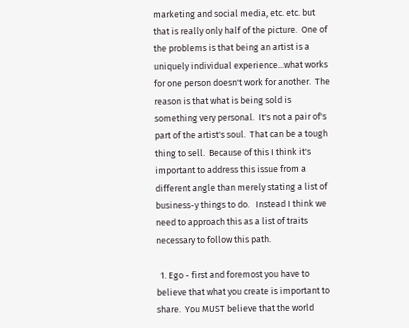marketing and social media, etc. etc. but that is really only half of the picture.  One of the problems is that being an artist is a uniquely individual experience...what works for one person doesn't work for another.  The reason is that what is being sold is something very personal.  It's not a pair of's part of the artist's soul.  That can be a tough thing to sell.  Because of this I think it's important to address this issue from a different angle than merely stating a list of business-y things to do.   Instead I think we need to approach this as a list of traits necessary to follow this path.

  1. Ego - first and foremost you have to believe that what you create is important to share.  You MUST believe that the world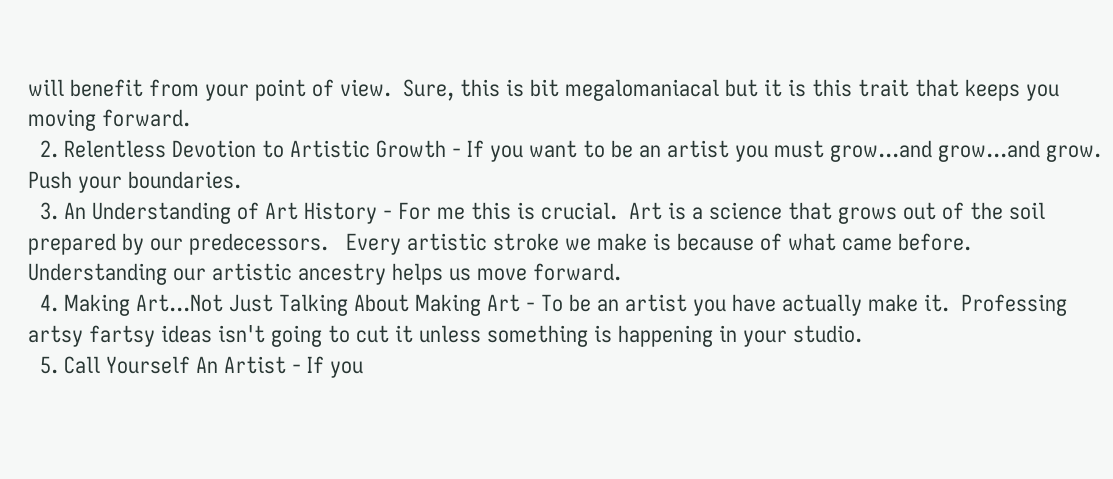will benefit from your point of view.  Sure, this is bit megalomaniacal but it is this trait that keeps you moving forward.
  2. Relentless Devotion to Artistic Growth - If you want to be an artist you must grow...and grow...and grow.  Push your boundaries.
  3. An Understanding of Art History - For me this is crucial.  Art is a science that grows out of the soil prepared by our predecessors.   Every artistic stroke we make is because of what came before.  Understanding our artistic ancestry helps us move forward.
  4. Making Art...Not Just Talking About Making Art - To be an artist you have actually make it.  Professing artsy fartsy ideas isn't going to cut it unless something is happening in your studio.
  5. Call Yourself An Artist - If you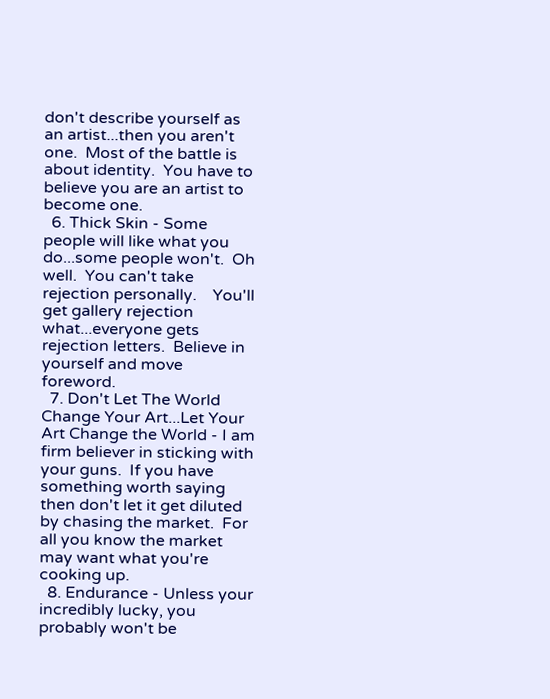don't describe yourself as an artist...then you aren't one.  Most of the battle is about identity.  You have to believe you are an artist to become one.
  6. Thick Skin - Some people will like what you do...some people won't.  Oh well.  You can't take rejection personally.    You'll get gallery rejection what...everyone gets rejection letters.  Believe in yourself and move foreword.
  7. Don't Let The World Change Your Art...Let Your Art Change the World - I am firm believer in sticking with your guns.  If you have something worth saying then don't let it get diluted by chasing the market.  For all you know the market may want what you're cooking up.
  8. Endurance - Unless your incredibly lucky, you probably won't be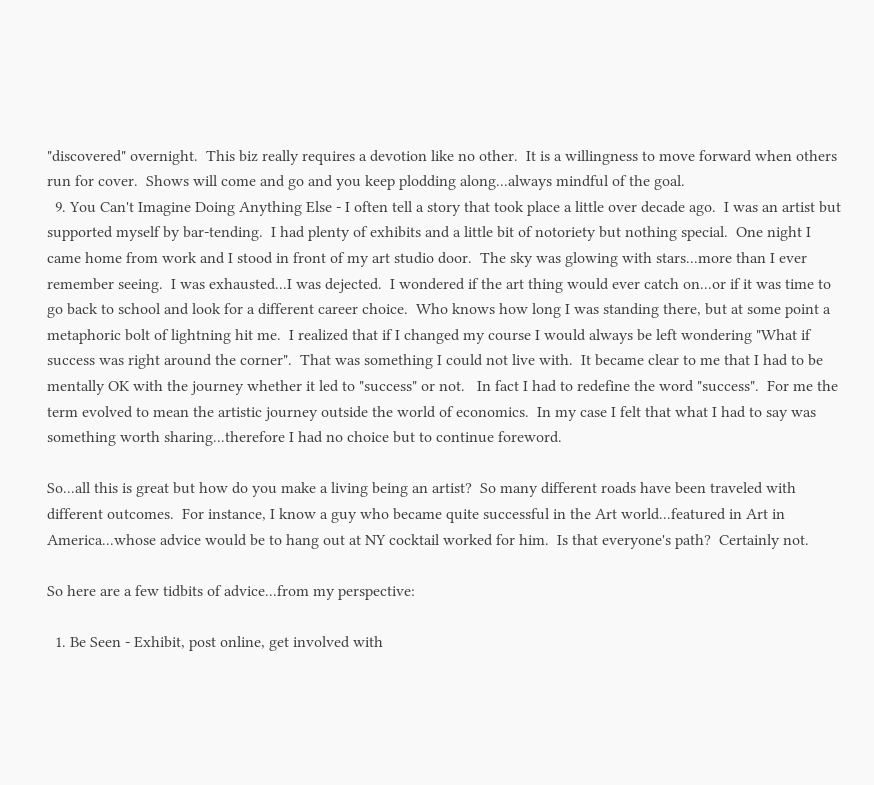"discovered" overnight.  This biz really requires a devotion like no other.  It is a willingness to move forward when others run for cover.  Shows will come and go and you keep plodding along...always mindful of the goal.
  9. You Can't Imagine Doing Anything Else - I often tell a story that took place a little over decade ago.  I was an artist but supported myself by bar-tending.  I had plenty of exhibits and a little bit of notoriety but nothing special.  One night I came home from work and I stood in front of my art studio door.  The sky was glowing with stars...more than I ever remember seeing.  I was exhausted...I was dejected.  I wondered if the art thing would ever catch on...or if it was time to go back to school and look for a different career choice.  Who knows how long I was standing there, but at some point a metaphoric bolt of lightning hit me.  I realized that if I changed my course I would always be left wondering "What if success was right around the corner".  That was something I could not live with.  It became clear to me that I had to be mentally OK with the journey whether it led to "success" or not.   In fact I had to redefine the word "success".  For me the term evolved to mean the artistic journey outside the world of economics.  In my case I felt that what I had to say was something worth sharing...therefore I had no choice but to continue foreword.

So...all this is great but how do you make a living being an artist?  So many different roads have been traveled with different outcomes.  For instance, I know a guy who became quite successful in the Art world...featured in Art in America...whose advice would be to hang out at NY cocktail worked for him.  Is that everyone's path?  Certainly not.

So here are a few tidbits of advice...from my perspective:

  1. Be Seen - Exhibit, post online, get involved with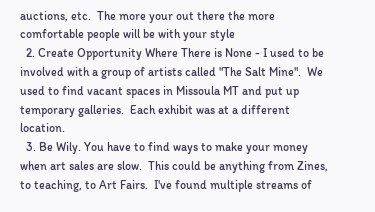auctions, etc.  The more your out there the more comfortable people will be with your style
  2. Create Opportunity Where There is None - I used to be involved with a group of artists called "The Salt Mine".  We used to find vacant spaces in Missoula MT and put up temporary galleries.  Each exhibit was at a different location.
  3. Be Wily. You have to find ways to make your money when art sales are slow.  This could be anything from Zines, to teaching, to Art Fairs.  I've found multiple streams of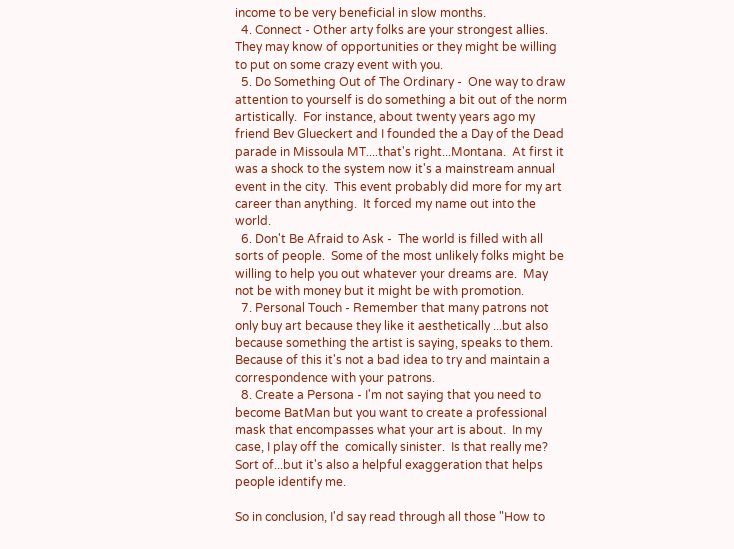income to be very beneficial in slow months.
  4. Connect - Other arty folks are your strongest allies.  They may know of opportunities or they might be willing to put on some crazy event with you.
  5. Do Something Out of The Ordinary -  One way to draw attention to yourself is do something a bit out of the norm artistically.  For instance, about twenty years ago my friend Bev Glueckert and I founded the a Day of the Dead parade in Missoula MT....that's right...Montana.  At first it was a shock to the system now it's a mainstream annual event in the city.  This event probably did more for my art career than anything.  It forced my name out into the world.
  6. Don't Be Afraid to Ask -  The world is filled with all sorts of people.  Some of the most unlikely folks might be willing to help you out whatever your dreams are.  May not be with money but it might be with promotion.
  7. Personal Touch - Remember that many patrons not only buy art because they like it aesthetically ...but also because something the artist is saying, speaks to them.  Because of this it's not a bad idea to try and maintain a correspondence with your patrons.
  8. Create a Persona - I'm not saying that you need to become BatMan but you want to create a professional mask that encompasses what your art is about.  In my case, I play off the  comically sinister.  Is that really me?  Sort of...but it's also a helpful exaggeration that helps people identify me.

So in conclusion, I'd say read through all those "How to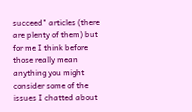succeed" articles (there are plenty of them) but for me I think before those really mean anything you might consider some of the issues I chatted about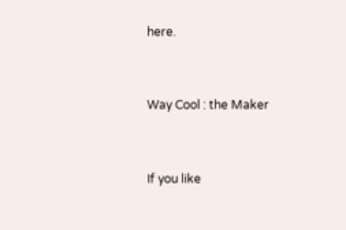here.


Way Cool : the Maker


If you like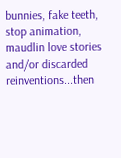bunnies, fake teeth, stop animation, maudlin love stories and/or discarded reinventions...then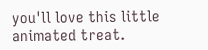you'll love this little animated treat.